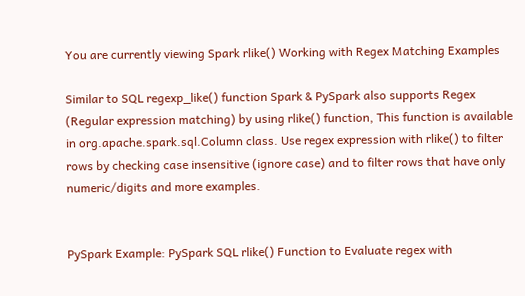You are currently viewing Spark rlike() Working with Regex Matching Examples

Similar to SQL regexp_like() function Spark & PySpark also supports Regex (Regular expression matching) by using rlike() function, This function is available in org.apache.spark.sql.Column class. Use regex expression with rlike() to filter rows by checking case insensitive (ignore case) and to filter rows that have only numeric/digits and more examples.


PySpark Example: PySpark SQL rlike() Function to Evaluate regex with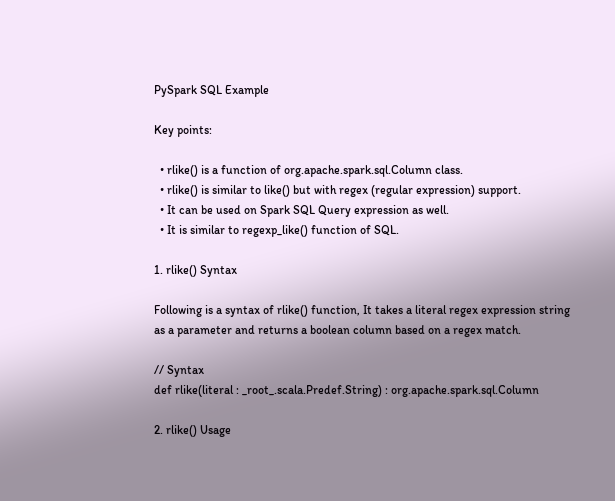PySpark SQL Example

Key points:

  • rlike() is a function of org.apache.spark.sql.Column class.
  • rlike() is similar to like() but with regex (regular expression) support.
  • It can be used on Spark SQL Query expression as well.
  • It is similar to regexp_like() function of SQL.

1. rlike() Syntax

Following is a syntax of rlike() function, It takes a literal regex expression string as a parameter and returns a boolean column based on a regex match.

// Syntax
def rlike(literal : _root_.scala.Predef.String) : org.apache.spark.sql.Column

2. rlike() Usage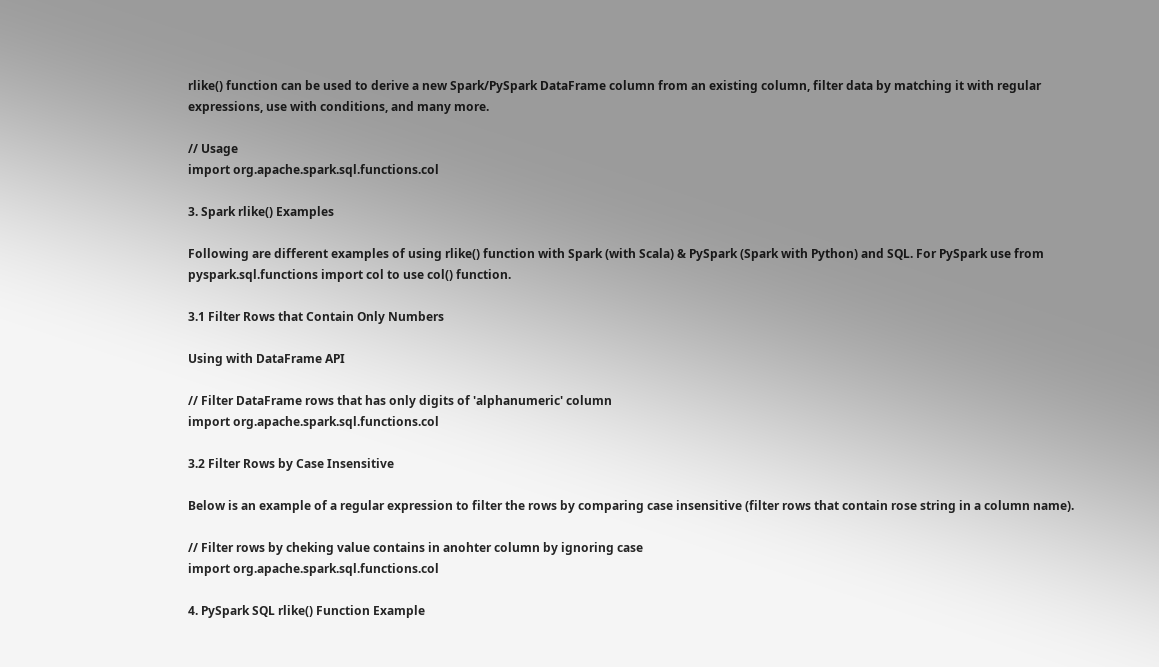rlike() function can be used to derive a new Spark/PySpark DataFrame column from an existing column, filter data by matching it with regular expressions, use with conditions, and many more.

// Usage
import org.apache.spark.sql.functions.col

3. Spark rlike() Examples

Following are different examples of using rlike() function with Spark (with Scala) & PySpark (Spark with Python) and SQL. For PySpark use from pyspark.sql.functions import col to use col() function.

3.1 Filter Rows that Contain Only Numbers

Using with DataFrame API

// Filter DataFrame rows that has only digits of 'alphanumeric' column
import org.apache.spark.sql.functions.col

3.2 Filter Rows by Case Insensitive

Below is an example of a regular expression to filter the rows by comparing case insensitive (filter rows that contain rose string in a column name).

// Filter rows by cheking value contains in anohter column by ignoring case
import org.apache.spark.sql.functions.col

4. PySpark SQL rlike() Function Example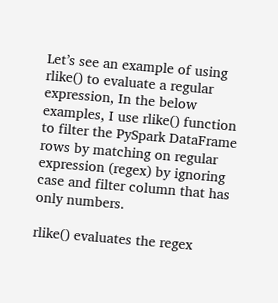Let’s see an example of using rlike() to evaluate a regular expression, In the below examples, I use rlike() function to filter the PySpark DataFrame rows by matching on regular expression (regex) by ignoring case and filter column that has only numbers.

rlike() evaluates the regex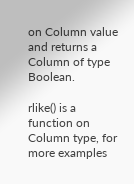on Column value and returns a Column of type Boolean.

rlike() is a function on Column type, for more examples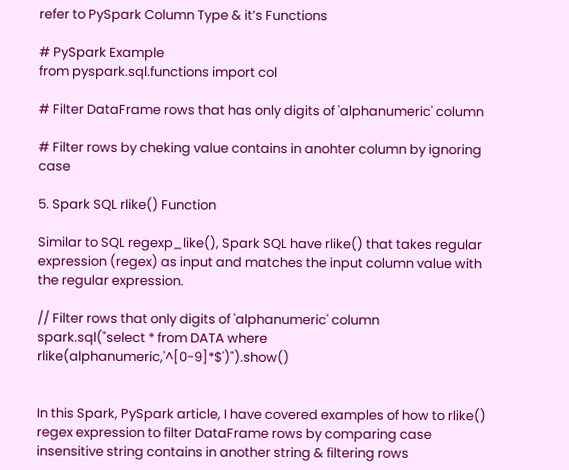refer to PySpark Column Type & it’s Functions

# PySpark Example
from pyspark.sql.functions import col

# Filter DataFrame rows that has only digits of 'alphanumeric' column

# Filter rows by cheking value contains in anohter column by ignoring case

5. Spark SQL rlike() Function

Similar to SQL regexp_like(), Spark SQL have rlike() that takes regular expression (regex) as input and matches the input column value with the regular expression.

// Filter rows that only digits of 'alphanumeric' column
spark.sql("select * from DATA where rlike(alphanumeric,'^[0-9]*$')").show()


In this Spark, PySpark article, I have covered examples of how to rlike() regex expression to filter DataFrame rows by comparing case insensitive string contains in another string & filtering rows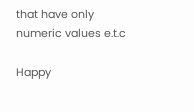that have only numeric values e.t.c

Happy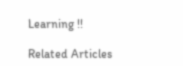Learning !!

Related Articles